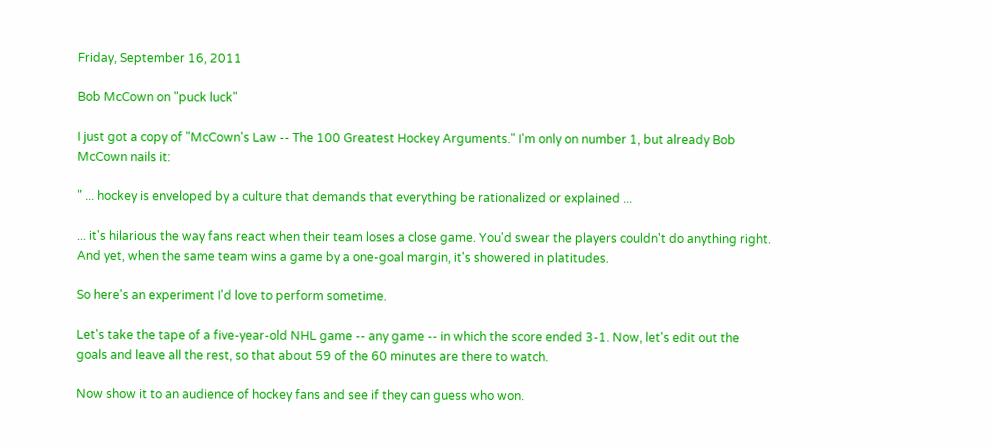Friday, September 16, 2011

Bob McCown on "puck luck"

I just got a copy of "McCown's Law -- The 100 Greatest Hockey Arguments." I'm only on number 1, but already Bob McCown nails it:

" ... hockey is enveloped by a culture that demands that everything be rationalized or explained ...

... it's hilarious the way fans react when their team loses a close game. You'd swear the players couldn't do anything right. And yet, when the same team wins a game by a one-goal margin, it's showered in platitudes.

So here's an experiment I'd love to perform sometime.

Let's take the tape of a five-year-old NHL game -- any game -- in which the score ended 3-1. Now, let's edit out the goals and leave all the rest, so that about 59 of the 60 minutes are there to watch.

Now show it to an audience of hockey fans and see if they can guess who won.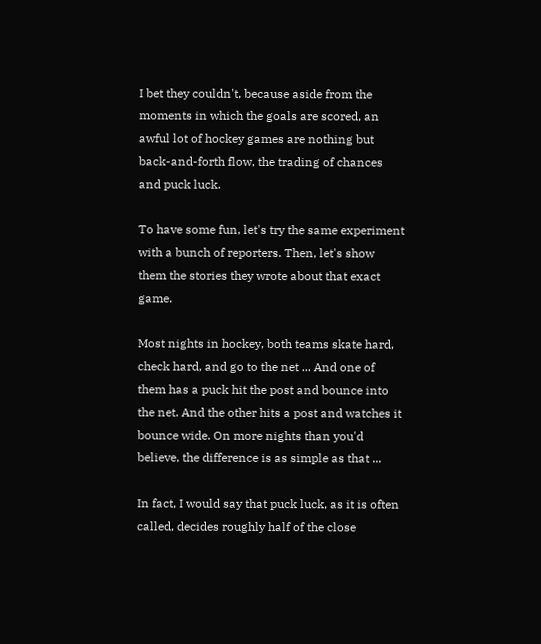I bet they couldn't, because aside from the moments in which the goals are scored, an awful lot of hockey games are nothing but back-and-forth flow, the trading of chances and puck luck.

To have some fun, let's try the same experiment with a bunch of reporters. Then, let's show them the stories they wrote about that exact game.

Most nights in hockey, both teams skate hard, check hard, and go to the net ... And one of them has a puck hit the post and bounce into the net. And the other hits a post and watches it bounce wide. On more nights than you'd believe, the difference is as simple as that ...

In fact, I would say that puck luck, as it is often called, decides roughly half of the close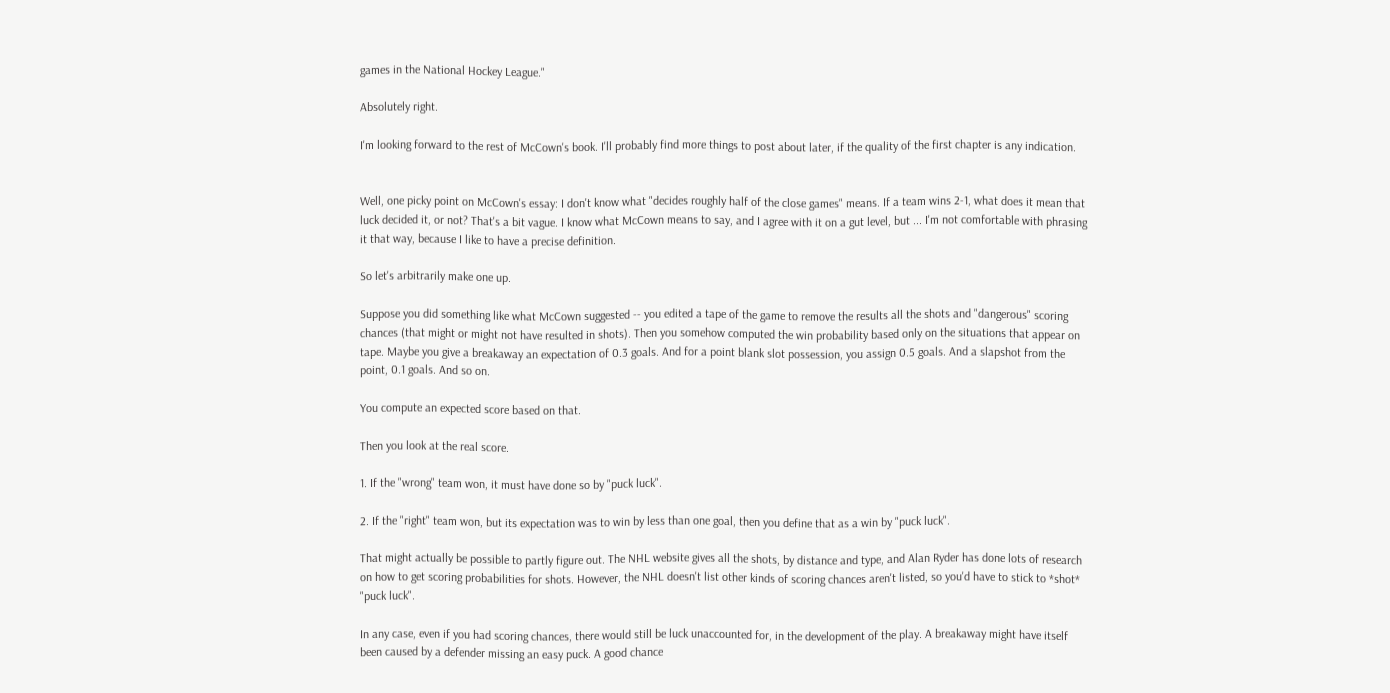games in the National Hockey League."

Absolutely right.

I'm looking forward to the rest of McCown's book. I'll probably find more things to post about later, if the quality of the first chapter is any indication.


Well, one picky point on McCown's essay: I don't know what "decides roughly half of the close games" means. If a team wins 2-1, what does it mean that luck decided it, or not? That's a bit vague. I know what McCown means to say, and I agree with it on a gut level, but ... I'm not comfortable with phrasing it that way, because I like to have a precise definition.

So let's arbitrarily make one up.

Suppose you did something like what McCown suggested -- you edited a tape of the game to remove the results all the shots and "dangerous" scoring chances (that might or might not have resulted in shots). Then you somehow computed the win probability based only on the situations that appear on tape. Maybe you give a breakaway an expectation of 0.3 goals. And for a point blank slot possession, you assign 0.5 goals. And a slapshot from the point, 0.1 goals. And so on.

You compute an expected score based on that.

Then you look at the real score.

1. If the "wrong" team won, it must have done so by "puck luck".

2. If the "right" team won, but its expectation was to win by less than one goal, then you define that as a win by "puck luck".

That might actually be possible to partly figure out. The NHL website gives all the shots, by distance and type, and Alan Ryder has done lots of research on how to get scoring probabilities for shots. However, the NHL doesn't list other kinds of scoring chances aren't listed, so you'd have to stick to *shot* "puck luck".

In any case, even if you had scoring chances, there would still be luck unaccounted for, in the development of the play. A breakaway might have itself been caused by a defender missing an easy puck. A good chance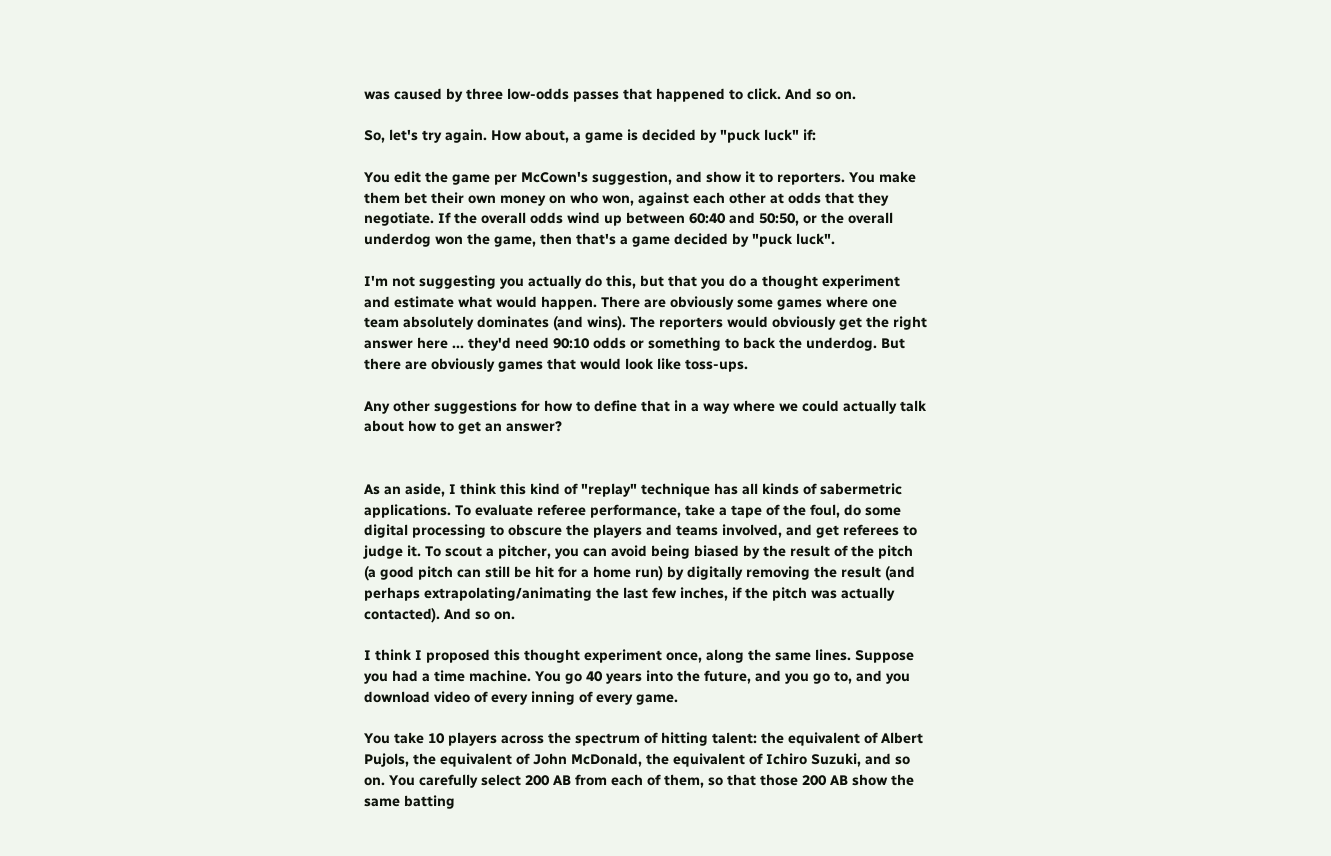was caused by three low-odds passes that happened to click. And so on.

So, let's try again. How about, a game is decided by "puck luck" if:

You edit the game per McCown's suggestion, and show it to reporters. You make them bet their own money on who won, against each other at odds that they negotiate. If the overall odds wind up between 60:40 and 50:50, or the overall underdog won the game, then that's a game decided by "puck luck".

I'm not suggesting you actually do this, but that you do a thought experiment and estimate what would happen. There are obviously some games where one team absolutely dominates (and wins). The reporters would obviously get the right answer here ... they'd need 90:10 odds or something to back the underdog. But there are obviously games that would look like toss-ups.

Any other suggestions for how to define that in a way where we could actually talk about how to get an answer?


As an aside, I think this kind of "replay" technique has all kinds of sabermetric applications. To evaluate referee performance, take a tape of the foul, do some digital processing to obscure the players and teams involved, and get referees to judge it. To scout a pitcher, you can avoid being biased by the result of the pitch (a good pitch can still be hit for a home run) by digitally removing the result (and perhaps extrapolating/animating the last few inches, if the pitch was actually contacted). And so on.

I think I proposed this thought experiment once, along the same lines. Suppose you had a time machine. You go 40 years into the future, and you go to, and you download video of every inning of every game.

You take 10 players across the spectrum of hitting talent: the equivalent of Albert Pujols, the equivalent of John McDonald, the equivalent of Ichiro Suzuki, and so on. You carefully select 200 AB from each of them, so that those 200 AB show the same batting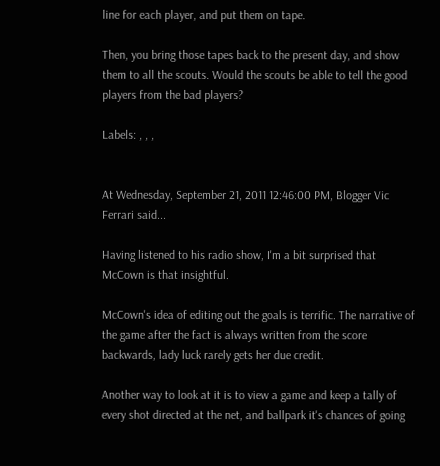line for each player, and put them on tape.

Then, you bring those tapes back to the present day, and show them to all the scouts. Would the scouts be able to tell the good players from the bad players?

Labels: , , ,


At Wednesday, September 21, 2011 12:46:00 PM, Blogger Vic Ferrari said...

Having listened to his radio show, I'm a bit surprised that McCown is that insightful.

McCown's idea of editing out the goals is terrific. The narrative of the game after the fact is always written from the score backwards, lady luck rarely gets her due credit.

Another way to look at it is to view a game and keep a tally of every shot directed at the net, and ballpark it's chances of going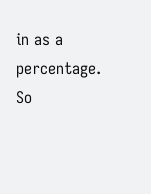in as a percentage. So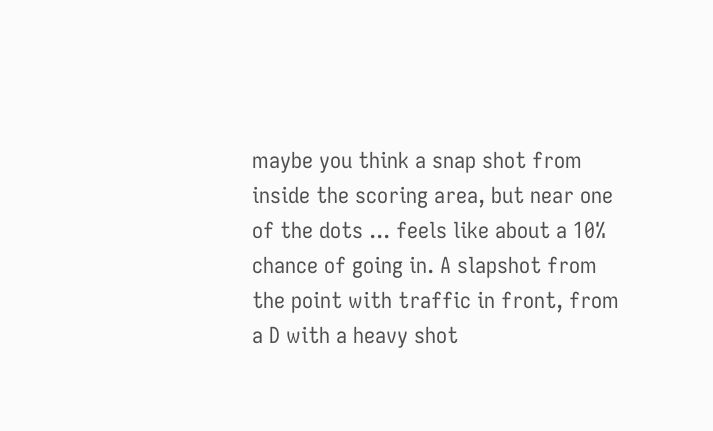maybe you think a snap shot from inside the scoring area, but near one of the dots ... feels like about a 10% chance of going in. A slapshot from the point with traffic in front, from a D with a heavy shot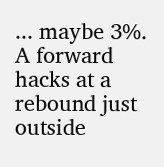... maybe 3%. A forward hacks at a rebound just outside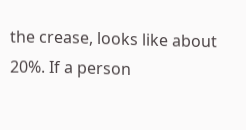the crease, looks like about 20%. If a person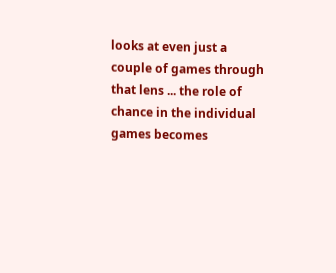looks at even just a couple of games through that lens ... the role of chance in the individual games becomes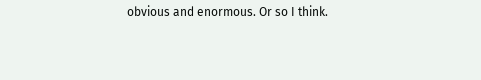obvious and enormous. Or so I think.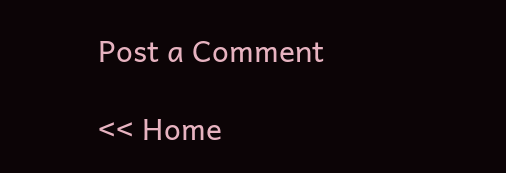Post a Comment

<< Home